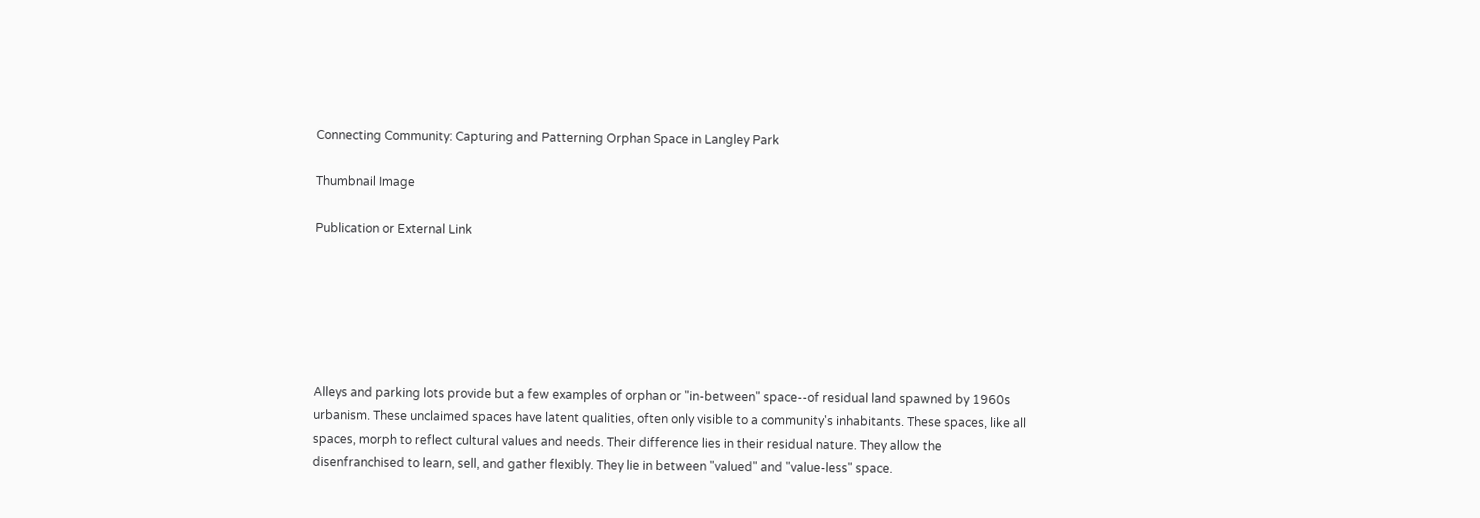Connecting Community: Capturing and Patterning Orphan Space in Langley Park

Thumbnail Image

Publication or External Link






Alleys and parking lots provide but a few examples of orphan or "in-between" space--of residual land spawned by 1960s urbanism. These unclaimed spaces have latent qualities, often only visible to a community's inhabitants. These spaces, like all spaces, morph to reflect cultural values and needs. Their difference lies in their residual nature. They allow the disenfranchised to learn, sell, and gather flexibly. They lie in between "valued" and "value-less" space.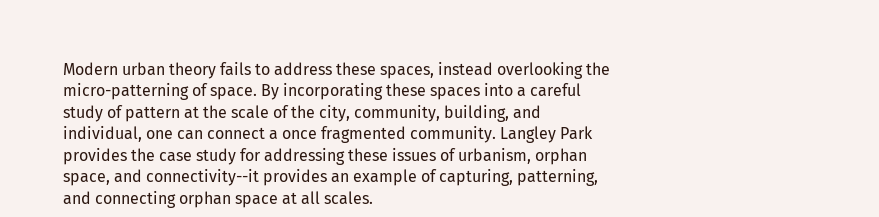Modern urban theory fails to address these spaces, instead overlooking the micro-patterning of space. By incorporating these spaces into a careful study of pattern at the scale of the city, community, building, and individual, one can connect a once fragmented community. Langley Park provides the case study for addressing these issues of urbanism, orphan space, and connectivity--it provides an example of capturing, patterning, and connecting orphan space at all scales.